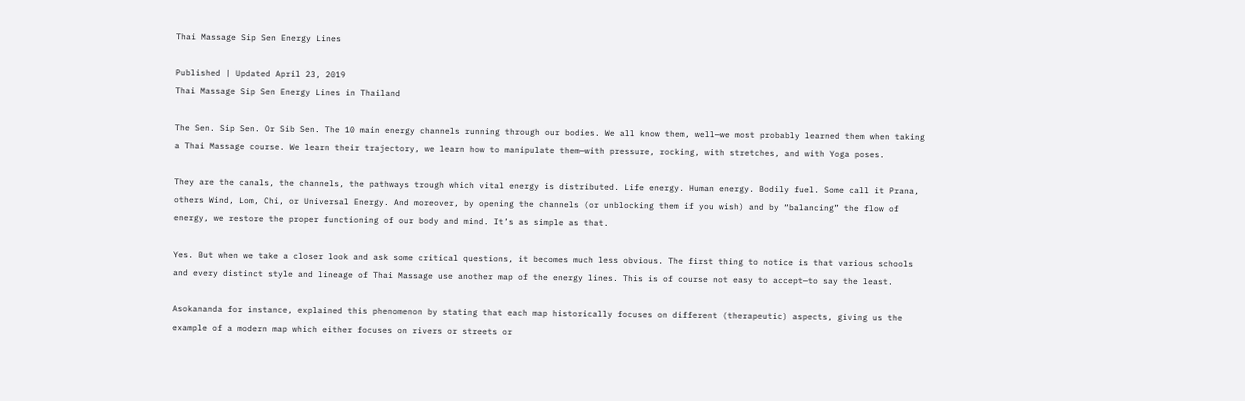Thai Massage Sip Sen Energy Lines

Published | Updated April 23, 2019
Thai Massage Sip Sen Energy Lines in Thailand

The Sen. Sip Sen. Or Sib Sen. The 10 main energy channels running through our bodies. We all know them, well—we most probably learned them when taking a Thai Massage course. We learn their trajectory, we learn how to manipulate them—with pressure, rocking, with stretches, and with Yoga poses.

They are the canals, the channels, the pathways trough which vital energy is distributed. Life energy. Human energy. Bodily fuel. Some call it Prana, others Wind, Lom, Chi, or Universal Energy. And moreover, by opening the channels (or unblocking them if you wish) and by “balancing” the flow of energy, we restore the proper functioning of our body and mind. It’s as simple as that.

Yes. But when we take a closer look and ask some critical questions, it becomes much less obvious. The first thing to notice is that various schools and every distinct style and lineage of Thai Massage use another map of the energy lines. This is of course not easy to accept—to say the least.

Asokananda for instance, explained this phenomenon by stating that each map historically focuses on different (therapeutic) aspects, giving us the example of a modern map which either focuses on rivers or streets or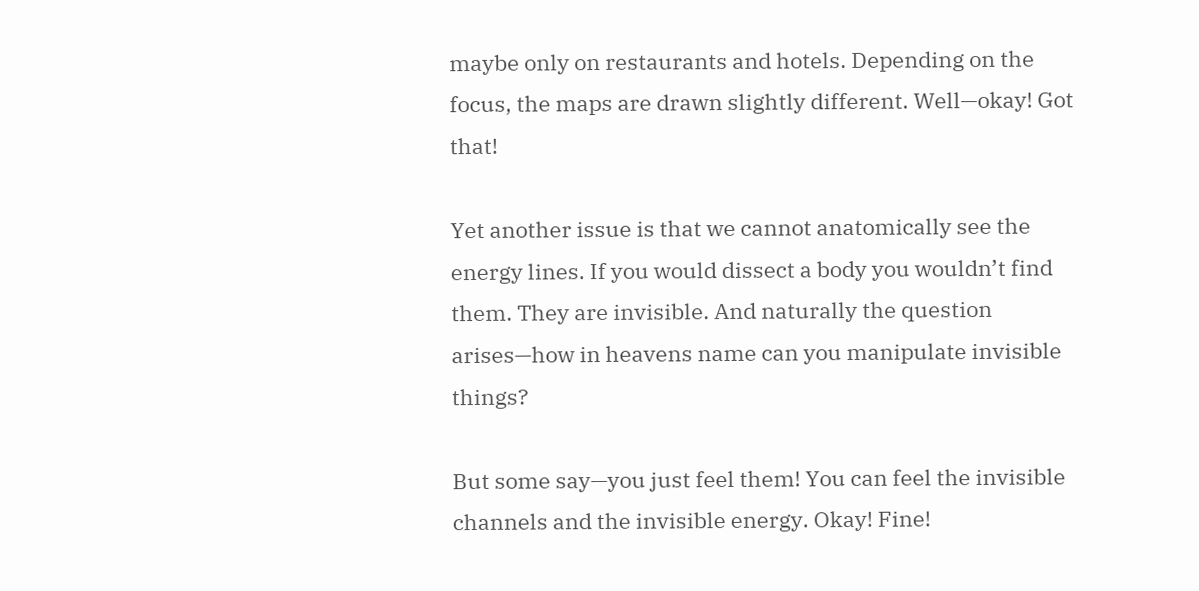maybe only on restaurants and hotels. Depending on the focus, the maps are drawn slightly different. Well—okay! Got that!

Yet another issue is that we cannot anatomically see the energy lines. If you would dissect a body you wouldn’t find them. They are invisible. And naturally the question arises—how in heavens name can you manipulate invisible things?

But some say—you just feel them! You can feel the invisible channels and the invisible energy. Okay! Fine!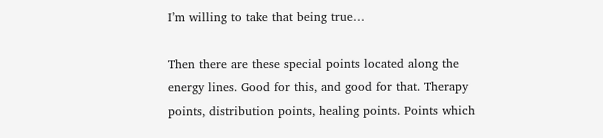I’m willing to take that being true…

Then there are these special points located along the energy lines. Good for this, and good for that. Therapy points, distribution points, healing points. Points which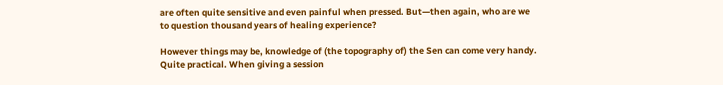are often quite sensitive and even painful when pressed. But—then again, who are we to question thousand years of healing experience?

However things may be, knowledge of (the topography of) the Sen can come very handy. Quite practical. When giving a session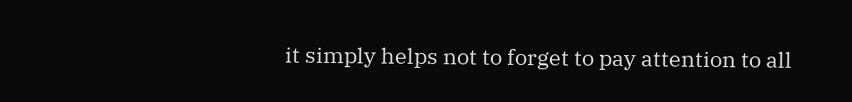it simply helps not to forget to pay attention to all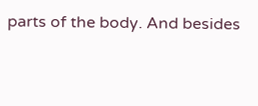parts of the body. And besides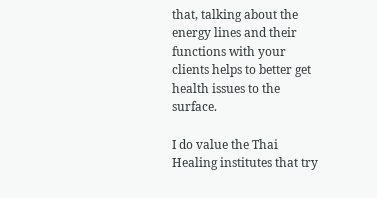that, talking about the energy lines and their functions with your clients helps to better get health issues to the surface.

I do value the Thai Healing institutes that try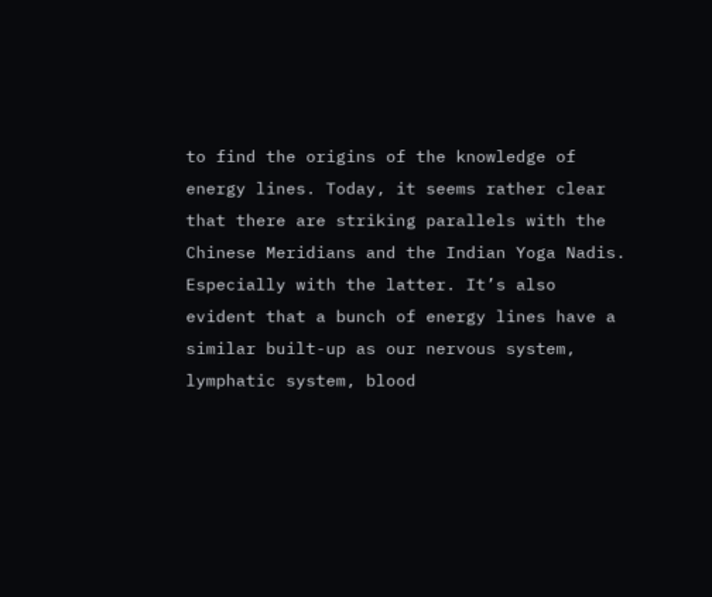to find the origins of the knowledge of energy lines. Today, it seems rather clear that there are striking parallels with the Chinese Meridians and the Indian Yoga Nadis. Especially with the latter. It’s also evident that a bunch of energy lines have a similar built-up as our nervous system, lymphatic system, blood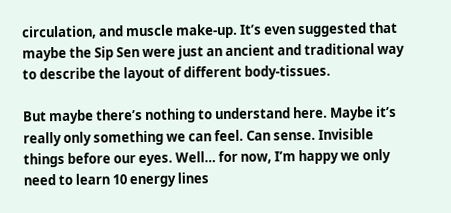circulation, and muscle make-up. It’s even suggested that maybe the Sip Sen were just an ancient and traditional way to describe the layout of different body-tissues.

But maybe there’s nothing to understand here. Maybe it’s really only something we can feel. Can sense. Invisible things before our eyes. Well… for now, I’m happy we only need to learn 10 energy lines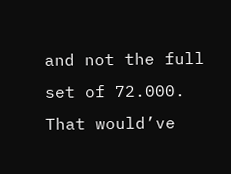and not the full set of 72.000. That would’ve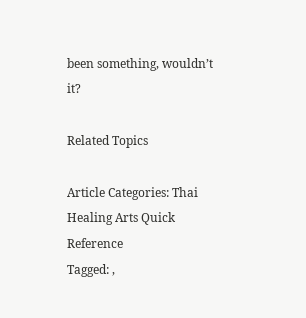been something, wouldn’t it?

Related Topics

Article Categories: Thai Healing Arts Quick Reference
Tagged: ,